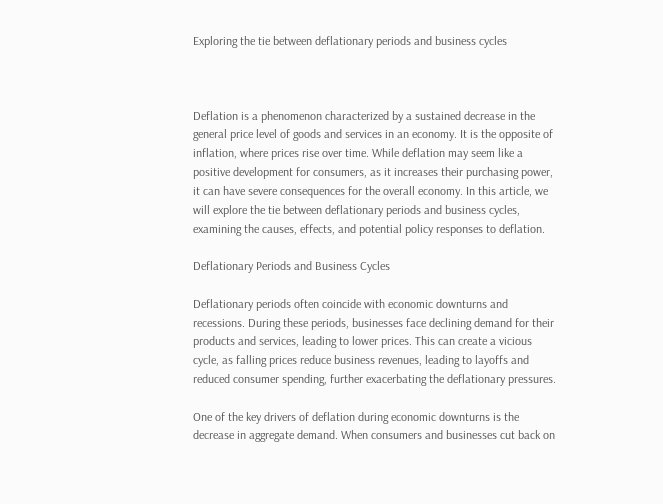Exploring the tie between deflationary periods and business cycles



Deflation is a phenomenon characterized by a sustained decrease in the general price level of goods and services in an economy. It is the opposite of inflation, where prices rise over time. While deflation may seem like a positive development for consumers, as it increases their purchasing power, it can have severe consequences for the overall economy. In this article, we will explore the tie between deflationary periods and business cycles, examining the causes, effects, and potential policy responses to deflation.

Deflationary Periods and Business Cycles

Deflationary periods often coincide with economic downturns and recessions. During these periods, businesses face declining demand for their products and services, leading to lower prices. This can create a vicious cycle, as falling prices reduce business revenues, leading to layoffs and reduced consumer spending, further exacerbating the deflationary pressures.

One of the key drivers of deflation during economic downturns is the decrease in aggregate demand. When consumers and businesses cut back on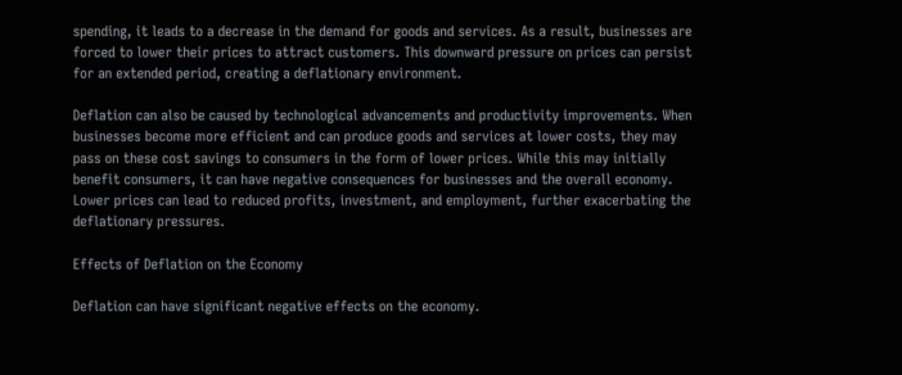spending, it leads to a decrease in the demand for goods and services. As a result, businesses are forced to lower their prices to attract customers. This downward pressure on prices can persist for an extended period, creating a deflationary environment.

Deflation can also be caused by technological advancements and productivity improvements. When businesses become more efficient and can produce goods and services at lower costs, they may pass on these cost savings to consumers in the form of lower prices. While this may initially benefit consumers, it can have negative consequences for businesses and the overall economy. Lower prices can lead to reduced profits, investment, and employment, further exacerbating the deflationary pressures.

Effects of Deflation on the Economy

Deflation can have significant negative effects on the economy.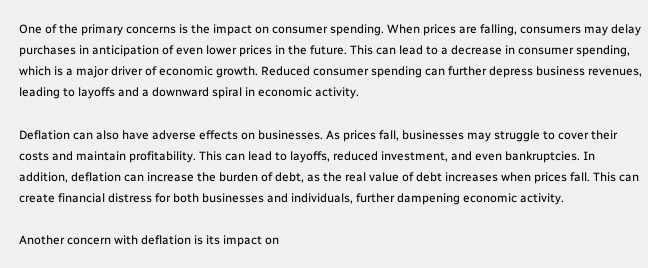One of the primary concerns is the impact on consumer spending. When prices are falling, consumers may delay purchases in anticipation of even lower prices in the future. This can lead to a decrease in consumer spending, which is a major driver of economic growth. Reduced consumer spending can further depress business revenues, leading to layoffs and a downward spiral in economic activity.

Deflation can also have adverse effects on businesses. As prices fall, businesses may struggle to cover their costs and maintain profitability. This can lead to layoffs, reduced investment, and even bankruptcies. In addition, deflation can increase the burden of debt, as the real value of debt increases when prices fall. This can create financial distress for both businesses and individuals, further dampening economic activity.

Another concern with deflation is its impact on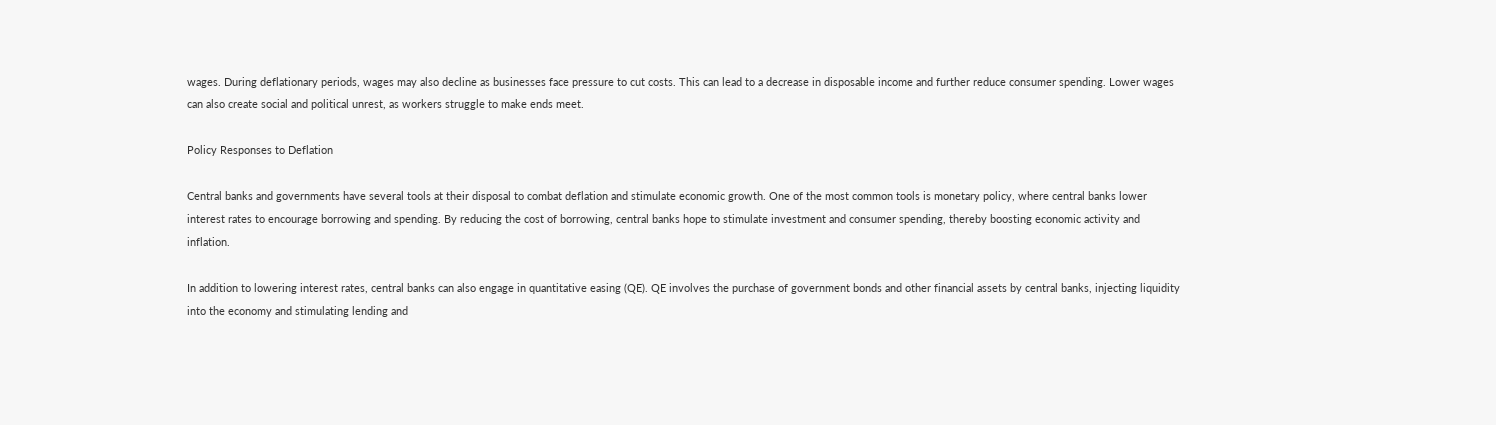wages. During deflationary periods, wages may also decline as businesses face pressure to cut costs. This can lead to a decrease in disposable income and further reduce consumer spending. Lower wages can also create social and political unrest, as workers struggle to make ends meet.

Policy Responses to Deflation

Central banks and governments have several tools at their disposal to combat deflation and stimulate economic growth. One of the most common tools is monetary policy, where central banks lower interest rates to encourage borrowing and spending. By reducing the cost of borrowing, central banks hope to stimulate investment and consumer spending, thereby boosting economic activity and inflation.

In addition to lowering interest rates, central banks can also engage in quantitative easing (QE). QE involves the purchase of government bonds and other financial assets by central banks, injecting liquidity into the economy and stimulating lending and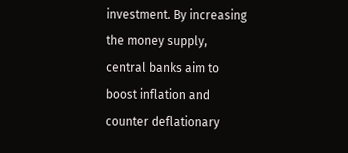investment. By increasing the money supply, central banks aim to boost inflation and counter deflationary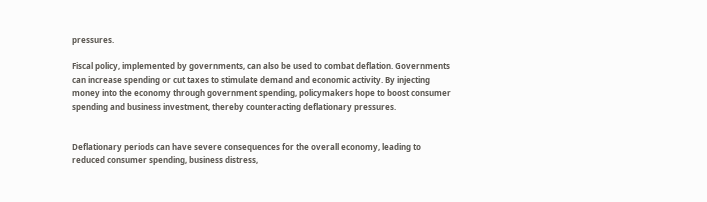pressures.

Fiscal policy, implemented by governments, can also be used to combat deflation. Governments can increase spending or cut taxes to stimulate demand and economic activity. By injecting money into the economy through government spending, policymakers hope to boost consumer spending and business investment, thereby counteracting deflationary pressures.


Deflationary periods can have severe consequences for the overall economy, leading to reduced consumer spending, business distress,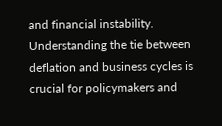and financial instability. Understanding the tie between deflation and business cycles is crucial for policymakers and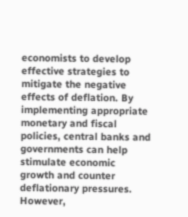economists to develop effective strategies to mitigate the negative effects of deflation. By implementing appropriate monetary and fiscal policies, central banks and governments can help stimulate economic growth and counter deflationary pressures. However,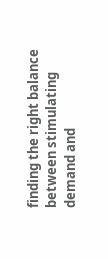finding the right balance between stimulating demand and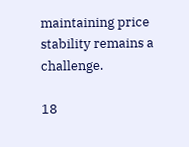maintaining price stability remains a challenge.

18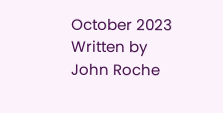October 2023
Written by John Roche